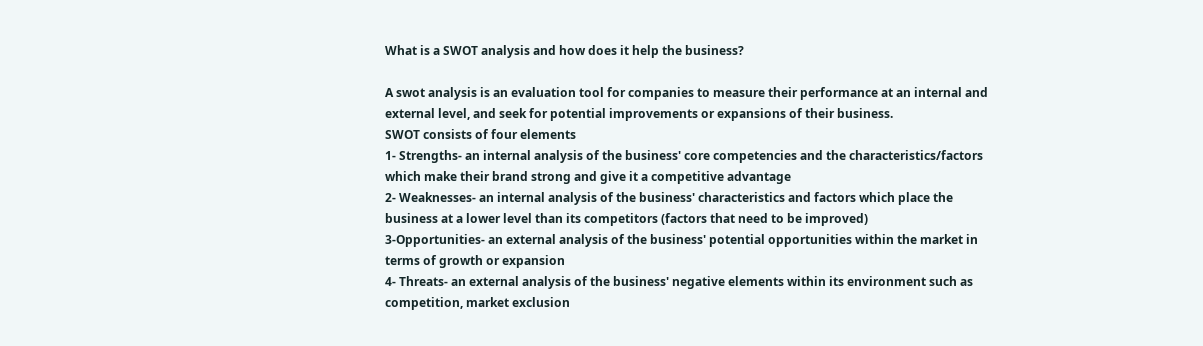What is a SWOT analysis and how does it help the business?

A swot analysis is an evaluation tool for companies to measure their performance at an internal and external level, and seek for potential improvements or expansions of their business.
SWOT consists of four elements
1- Strengths- an internal analysis of the business' core competencies and the characteristics/factors which make their brand strong and give it a competitive advantage
2- Weaknesses- an internal analysis of the business' characteristics and factors which place the business at a lower level than its competitors (factors that need to be improved)
3-Opportunities- an external analysis of the business' potential opportunities within the market in terms of growth or expansion
4- Threats- an external analysis of the business' negative elements within its environment such as competition, market exclusion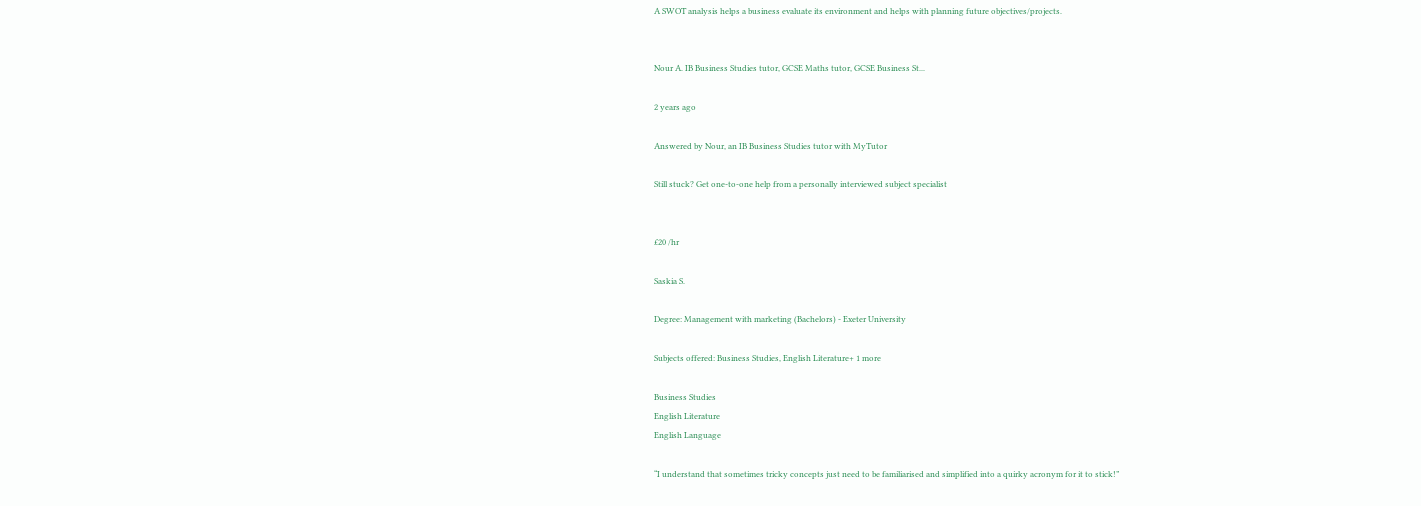A SWOT analysis helps a business evaluate its environment and helps with planning future objectives/projects.


Nour A. IB Business Studies tutor, GCSE Maths tutor, GCSE Business St...

2 years ago

Answered by Nour, an IB Business Studies tutor with MyTutor

Still stuck? Get one-to-one help from a personally interviewed subject specialist


£20 /hr

Saskia S.

Degree: Management with marketing (Bachelors) - Exeter University

Subjects offered: Business Studies, English Literature+ 1 more

Business Studies
English Literature
English Language

“I understand that sometimes tricky concepts just need to be familiarised and simplified into a quirky acronym for it to stick!”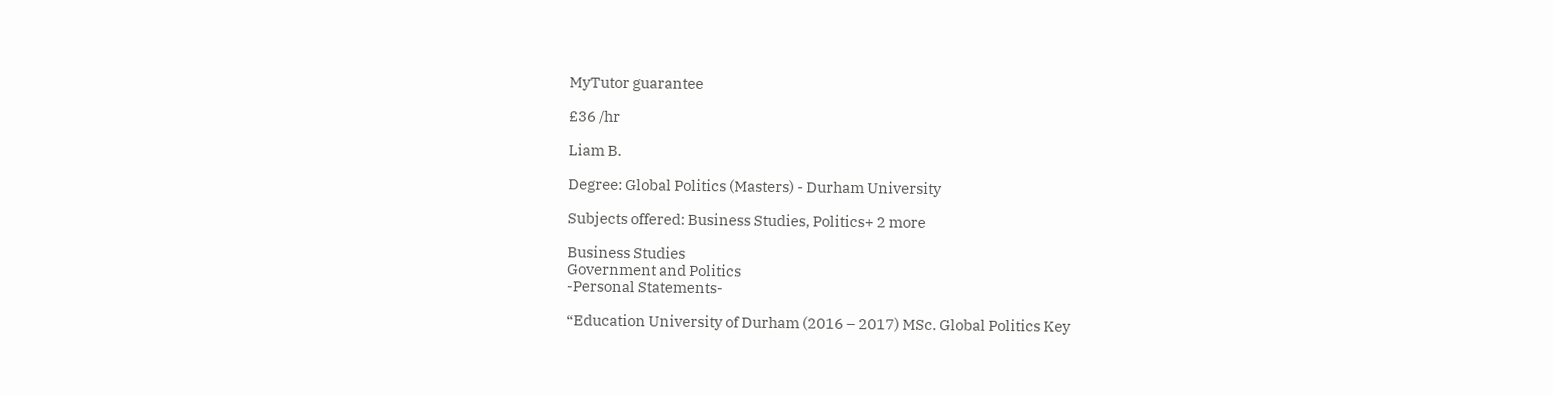MyTutor guarantee

£36 /hr

Liam B.

Degree: Global Politics (Masters) - Durham University

Subjects offered: Business Studies, Politics+ 2 more

Business Studies
Government and Politics
-Personal Statements-

“Education University of Durham (2016 – 2017) MSc. Global Politics Key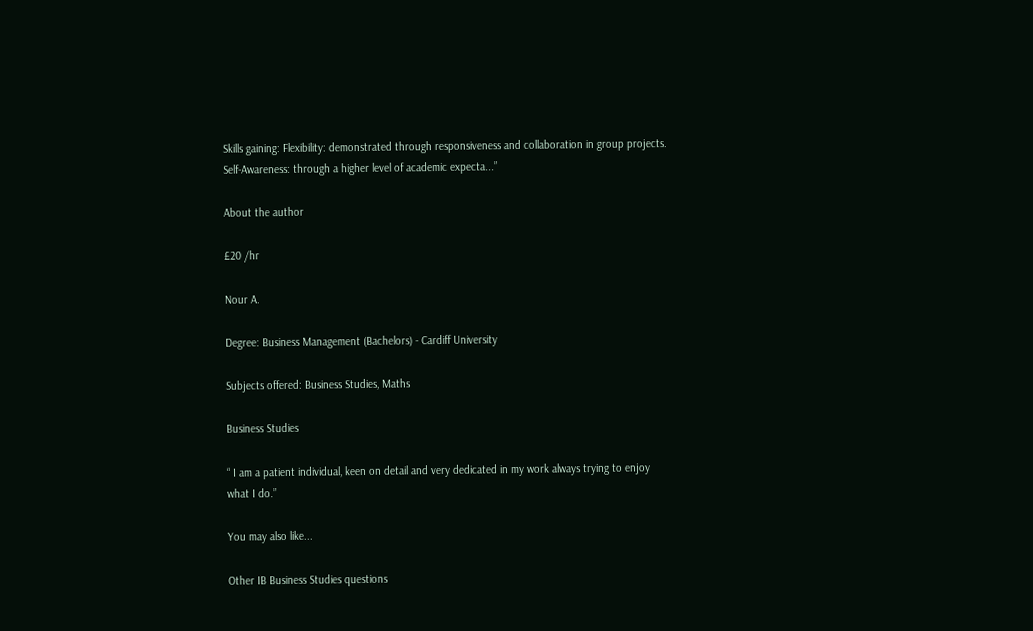Skills gaining: Flexibility: demonstrated through responsiveness and collaboration in group projects. Self-Awareness: through a higher level of academic expecta...”

About the author

£20 /hr

Nour A.

Degree: Business Management (Bachelors) - Cardiff University

Subjects offered: Business Studies, Maths

Business Studies

“ I am a patient individual, keen on detail and very dedicated in my work always trying to enjoy what I do.”

You may also like...

Other IB Business Studies questions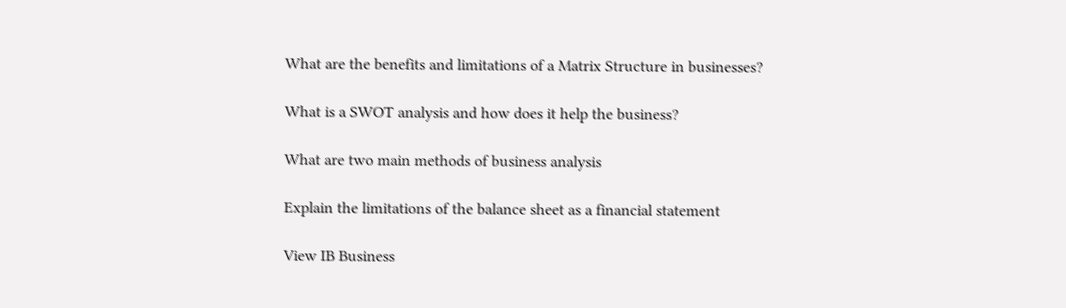What are the benefits and limitations of a Matrix Structure in businesses?

What is a SWOT analysis and how does it help the business?

What are two main methods of business analysis

Explain the limitations of the balance sheet as a financial statement

View IB Business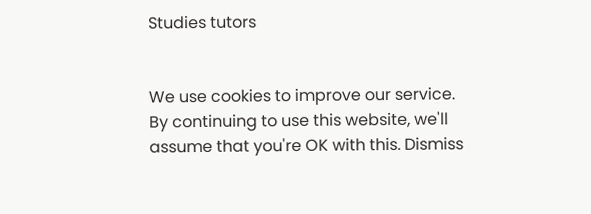Studies tutors


We use cookies to improve our service. By continuing to use this website, we'll assume that you're OK with this. Dismiss